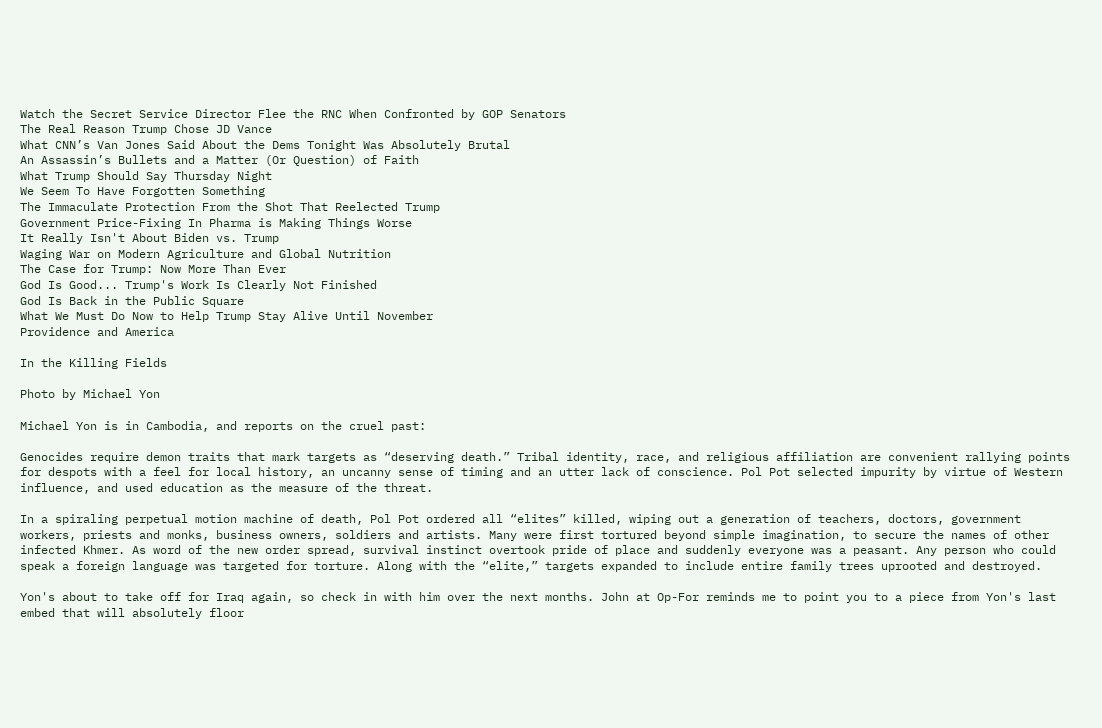Watch the Secret Service Director Flee the RNC When Confronted by GOP Senators
The Real Reason Trump Chose JD Vance
What CNN’s Van Jones Said About the Dems Tonight Was Absolutely Brutal
An Assassin’s Bullets and a Matter (Or Question) of Faith
What Trump Should Say Thursday Night
We Seem To Have Forgotten Something
The Immaculate Protection From the Shot That Reelected Trump
Government Price-Fixing In Pharma is Making Things Worse
It Really Isn't About Biden vs. Trump
Waging War on Modern Agriculture and Global Nutrition
The Case for Trump: Now More Than Ever
God Is Good... Trump's Work Is Clearly Not Finished
God Is Back in the Public Square
What We Must Do Now to Help Trump Stay Alive Until November
Providence and America

In the Killing Fields

Photo by Michael Yon

Michael Yon is in Cambodia, and reports on the cruel past:

Genocides require demon traits that mark targets as “deserving death.” Tribal identity, race, and religious affiliation are convenient rallying points for despots with a feel for local history, an uncanny sense of timing and an utter lack of conscience. Pol Pot selected impurity by virtue of Western influence, and used education as the measure of the threat.

In a spiraling perpetual motion machine of death, Pol Pot ordered all “elites” killed, wiping out a generation of teachers, doctors, government workers, priests and monks, business owners, soldiers and artists. Many were first tortured beyond simple imagination, to secure the names of other infected Khmer. As word of the new order spread, survival instinct overtook pride of place and suddenly everyone was a peasant. Any person who could speak a foreign language was targeted for torture. Along with the “elite,” targets expanded to include entire family trees uprooted and destroyed.

Yon's about to take off for Iraq again, so check in with him over the next months. John at Op-For reminds me to point you to a piece from Yon's last embed that will absolutely floor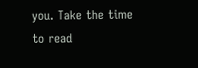you. Take the time to read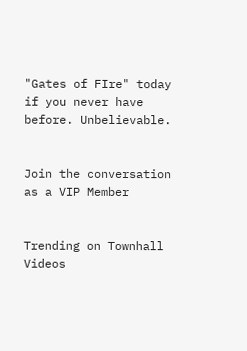"Gates of FIre" today if you never have before. Unbelievable.


Join the conversation as a VIP Member


Trending on Townhall Videos